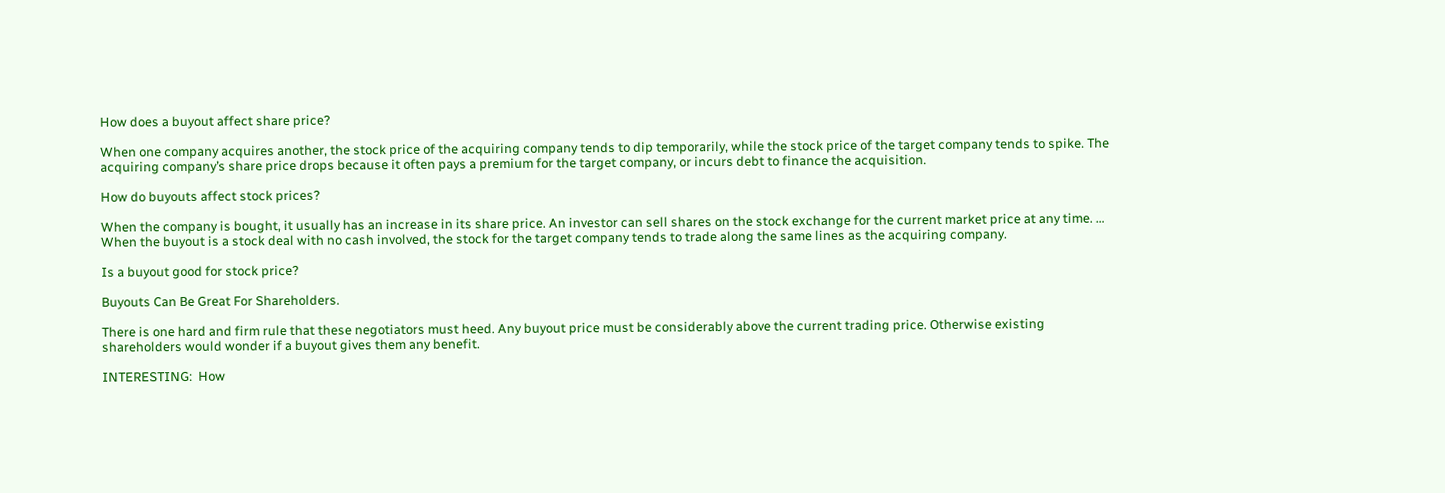How does a buyout affect share price?

When one company acquires another, the stock price of the acquiring company tends to dip temporarily, while the stock price of the target company tends to spike. The acquiring company’s share price drops because it often pays a premium for the target company, or incurs debt to finance the acquisition.

How do buyouts affect stock prices?

When the company is bought, it usually has an increase in its share price. An investor can sell shares on the stock exchange for the current market price at any time. … When the buyout is a stock deal with no cash involved, the stock for the target company tends to trade along the same lines as the acquiring company.

Is a buyout good for stock price?

Buyouts Can Be Great For Shareholders.

There is one hard and firm rule that these negotiators must heed. Any buyout price must be considerably above the current trading price. Otherwise existing shareholders would wonder if a buyout gives them any benefit.

INTERESTING:  How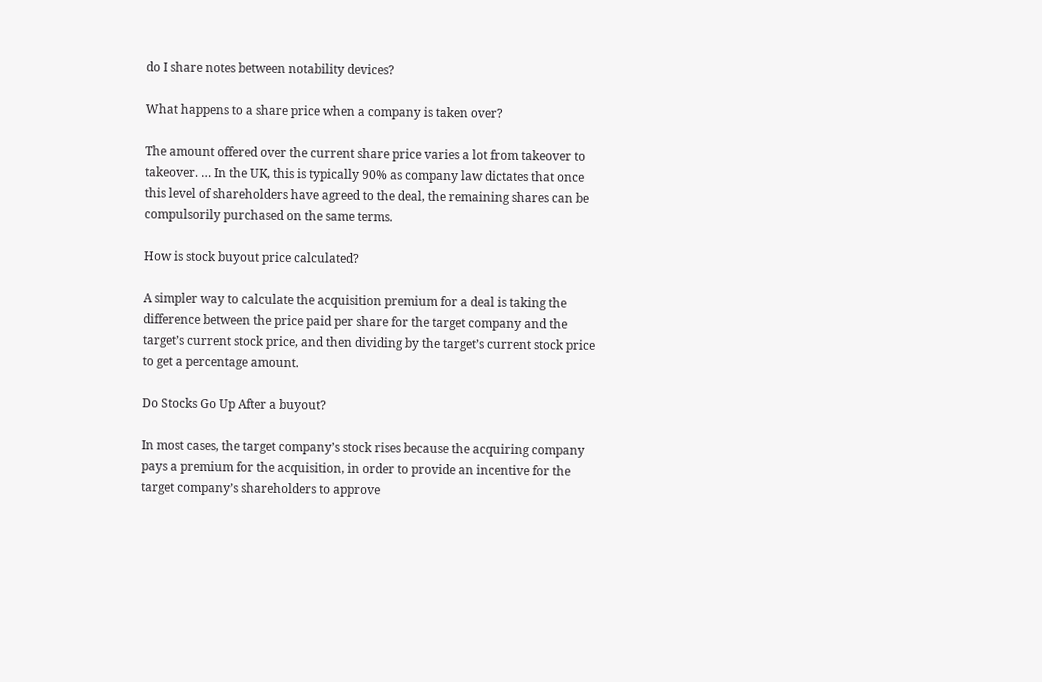do I share notes between notability devices?

What happens to a share price when a company is taken over?

The amount offered over the current share price varies a lot from takeover to takeover. … In the UK, this is typically 90% as company law dictates that once this level of shareholders have agreed to the deal, the remaining shares can be compulsorily purchased on the same terms.

How is stock buyout price calculated?

A simpler way to calculate the acquisition premium for a deal is taking the difference between the price paid per share for the target company and the target’s current stock price, and then dividing by the target’s current stock price to get a percentage amount.

Do Stocks Go Up After a buyout?

In most cases, the target company’s stock rises because the acquiring company pays a premium for the acquisition, in order to provide an incentive for the target company’s shareholders to approve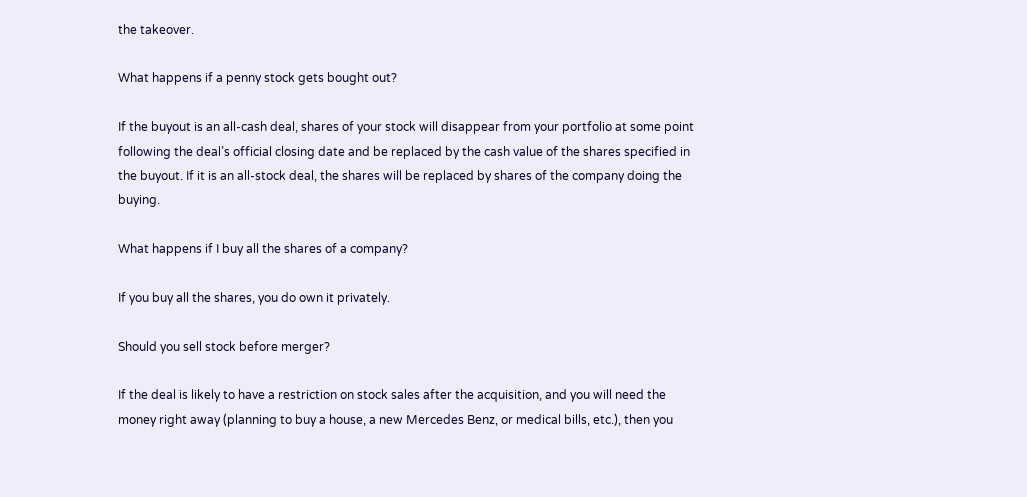the takeover.

What happens if a penny stock gets bought out?

If the buyout is an all-cash deal, shares of your stock will disappear from your portfolio at some point following the deal’s official closing date and be replaced by the cash value of the shares specified in the buyout. If it is an all-stock deal, the shares will be replaced by shares of the company doing the buying.

What happens if I buy all the shares of a company?

If you buy all the shares, you do own it privately.

Should you sell stock before merger?

If the deal is likely to have a restriction on stock sales after the acquisition, and you will need the money right away (planning to buy a house, a new Mercedes Benz, or medical bills, etc.), then you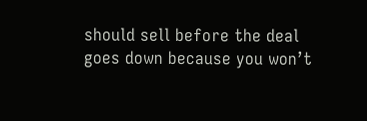should sell before the deal goes down because you won’t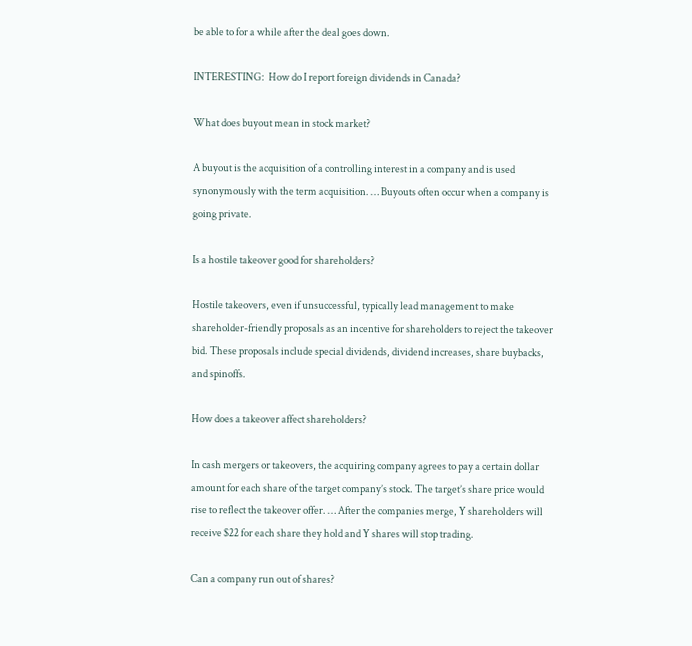be able to for a while after the deal goes down.

INTERESTING:  How do I report foreign dividends in Canada?

What does buyout mean in stock market?

A buyout is the acquisition of a controlling interest in a company and is used synonymously with the term acquisition. … Buyouts often occur when a company is going private.

Is a hostile takeover good for shareholders?

Hostile takeovers, even if unsuccessful, typically lead management to make shareholder-friendly proposals as an incentive for shareholders to reject the takeover bid. These proposals include special dividends, dividend increases, share buybacks, and spinoffs.

How does a takeover affect shareholders?

In cash mergers or takeovers, the acquiring company agrees to pay a certain dollar amount for each share of the target company’s stock. The target’s share price would rise to reflect the takeover offer. … After the companies merge, Y shareholders will receive $22 for each share they hold and Y shares will stop trading.

Can a company run out of shares?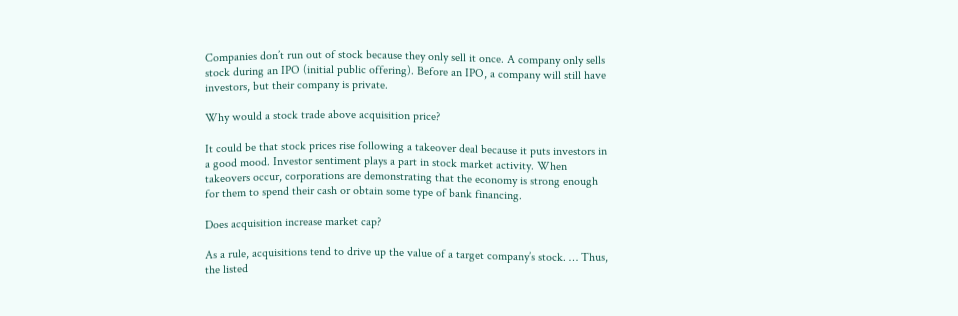Companies don’t run out of stock because they only sell it once. A company only sells stock during an IPO (initial public offering). Before an IPO, a company will still have investors, but their company is private.

Why would a stock trade above acquisition price?

It could be that stock prices rise following a takeover deal because it puts investors in a good mood. Investor sentiment plays a part in stock market activity. When takeovers occur, corporations are demonstrating that the economy is strong enough for them to spend their cash or obtain some type of bank financing.

Does acquisition increase market cap?

As a rule, acquisitions tend to drive up the value of a target company’s stock. … Thus, the listed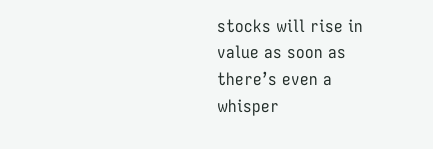stocks will rise in value as soon as there’s even a whisper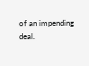of an impending deal.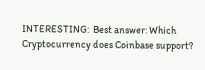INTERESTING:  Best answer: Which Cryptocurrency does Coinbase support?